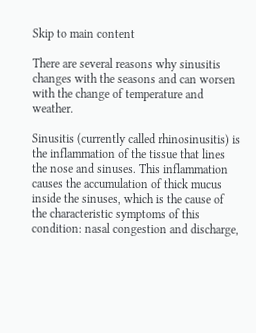Skip to main content

There are several reasons why sinusitis changes with the seasons and can worsen with the change of temperature and weather.

Sinusitis (currently called rhinosinusitis) is the inflammation of the tissue that lines the nose and sinuses. This inflammation causes the accumulation of thick mucus inside the sinuses, which is the cause of the characteristic symptoms of this condition: nasal congestion and discharge,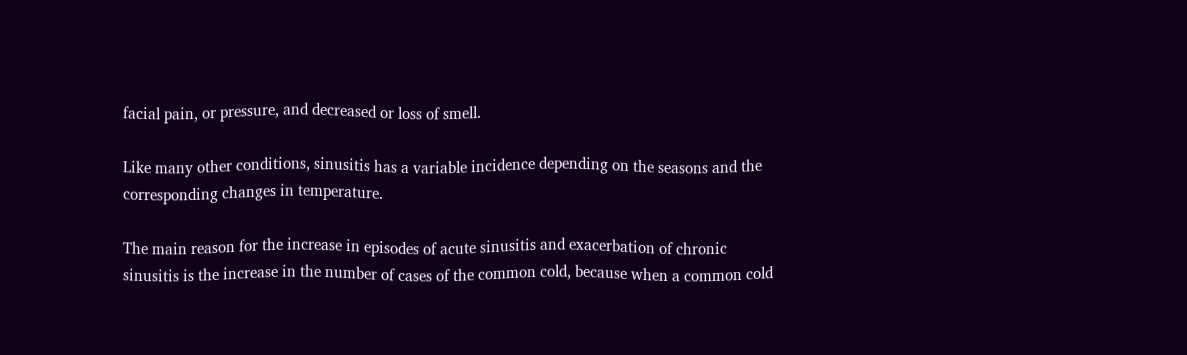facial pain, or pressure, and decreased or loss of smell.

Like many other conditions, sinusitis has a variable incidence depending on the seasons and the corresponding changes in temperature.

The main reason for the increase in episodes of acute sinusitis and exacerbation of chronic sinusitis is the increase in the number of cases of the common cold, because when a common cold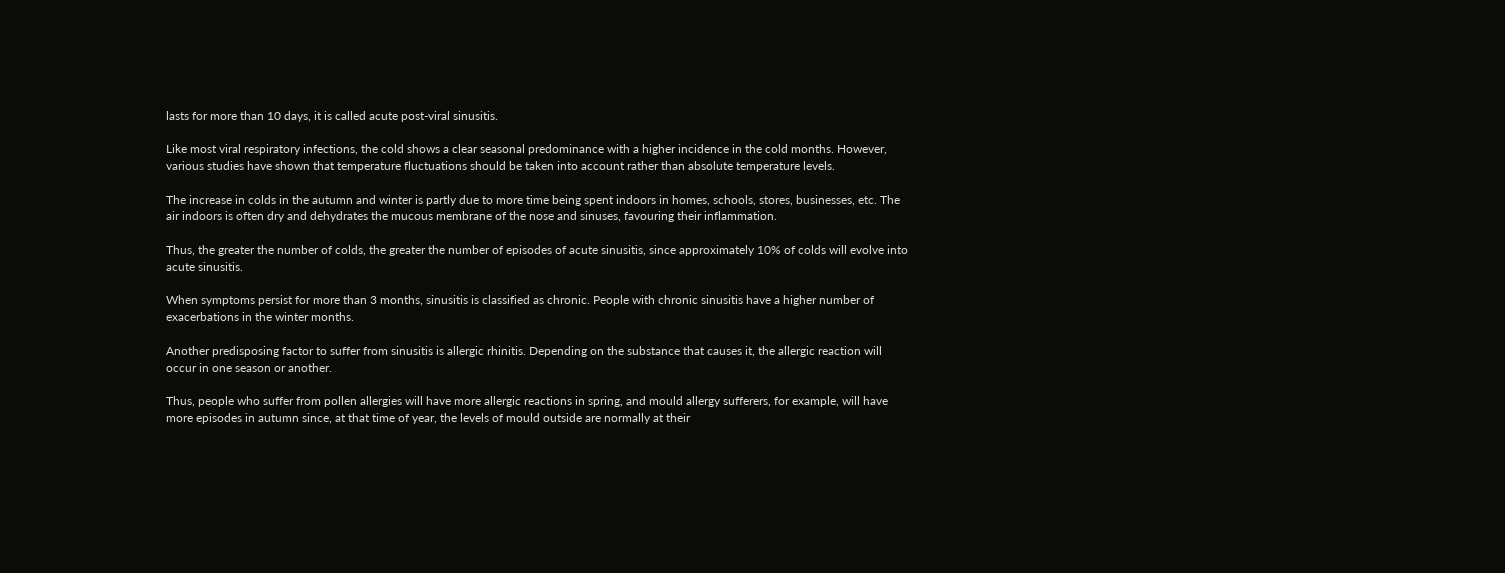lasts for more than 10 days, it is called acute post-viral sinusitis.

Like most viral respiratory infections, the cold shows a clear seasonal predominance with a higher incidence in the cold months. However, various studies have shown that temperature fluctuations should be taken into account rather than absolute temperature levels.

The increase in colds in the autumn and winter is partly due to more time being spent indoors in homes, schools, stores, businesses, etc. The air indoors is often dry and dehydrates the mucous membrane of the nose and sinuses, favouring their inflammation.

Thus, the greater the number of colds, the greater the number of episodes of acute sinusitis, since approximately 10% of colds will evolve into acute sinusitis.

When symptoms persist for more than 3 months, sinusitis is classified as chronic. People with chronic sinusitis have a higher number of exacerbations in the winter months.

Another predisposing factor to suffer from sinusitis is allergic rhinitis. Depending on the substance that causes it, the allergic reaction will occur in one season or another.

Thus, people who suffer from pollen allergies will have more allergic reactions in spring, and mould allergy sufferers, for example, will have more episodes in autumn since, at that time of year, the levels of mould outside are normally at their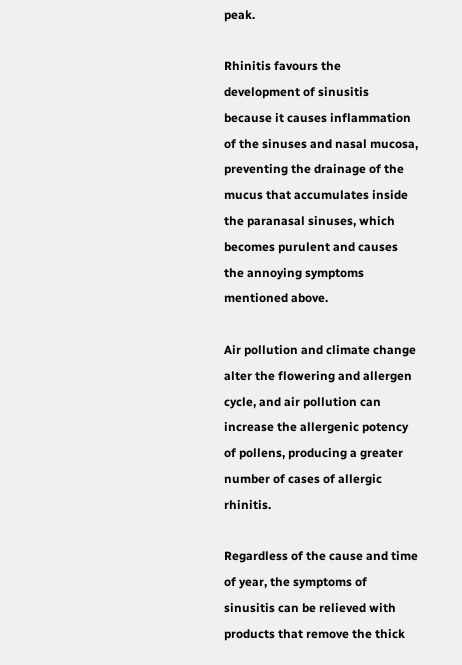peak.

Rhinitis favours the development of sinusitis because it causes inflammation of the sinuses and nasal mucosa, preventing the drainage of the mucus that accumulates inside the paranasal sinuses, which becomes purulent and causes the annoying symptoms mentioned above.

Air pollution and climate change alter the flowering and allergen cycle, and air pollution can increase the allergenic potency of pollens, producing a greater number of cases of allergic rhinitis.

Regardless of the cause and time of year, the symptoms of sinusitis can be relieved with products that remove the thick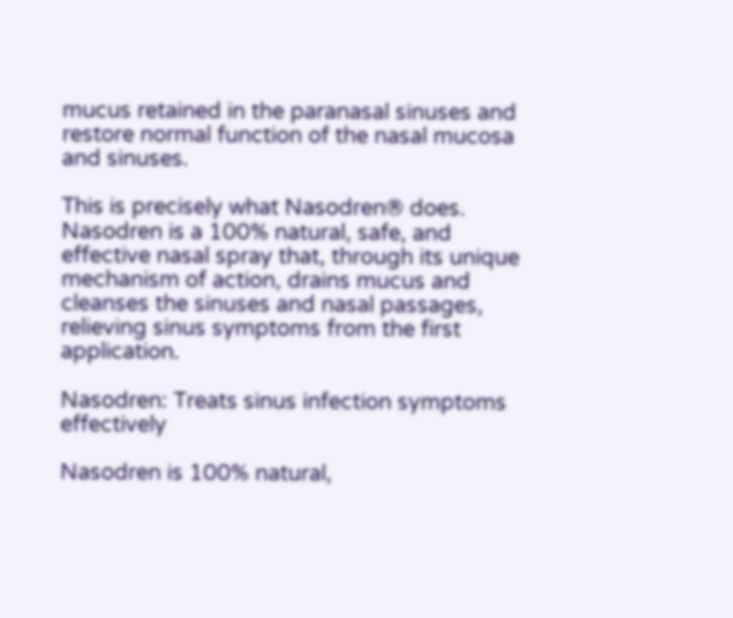mucus retained in the paranasal sinuses and restore normal function of the nasal mucosa and sinuses.

This is precisely what Nasodren® does. Nasodren is a 100% natural, safe, and effective nasal spray that, through its unique mechanism of action, drains mucus and cleanses the sinuses and nasal passages, relieving sinus symptoms from the first application.

Nasodren: Treats sinus infection symptoms effectively

Nasodren is 100% natural,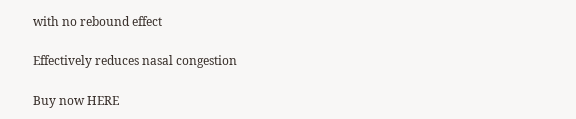with no rebound effect

Effectively reduces nasal congestion

Buy now HERE